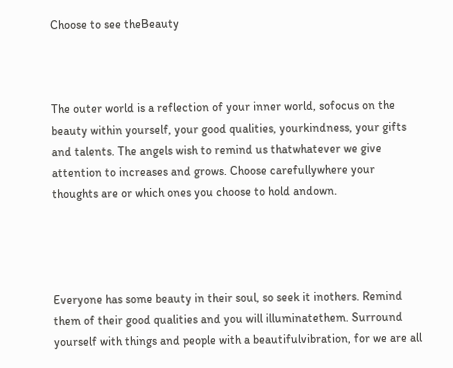Choose to see theBeauty



The outer world is a reflection of your inner world, sofocus on the beauty within yourself, your good qualities, yourkindness, your gifts and talents. The angels wish to remind us thatwhatever we give attention to increases and grows. Choose carefullywhere your thoughts are or which ones you choose to hold andown.




Everyone has some beauty in their soul, so seek it inothers. Remind them of their good qualities and you will illuminatethem. Surround yourself with things and people with a beautifulvibration, for we are all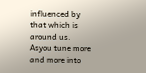influenced by that which is around us. Asyou tune more and more into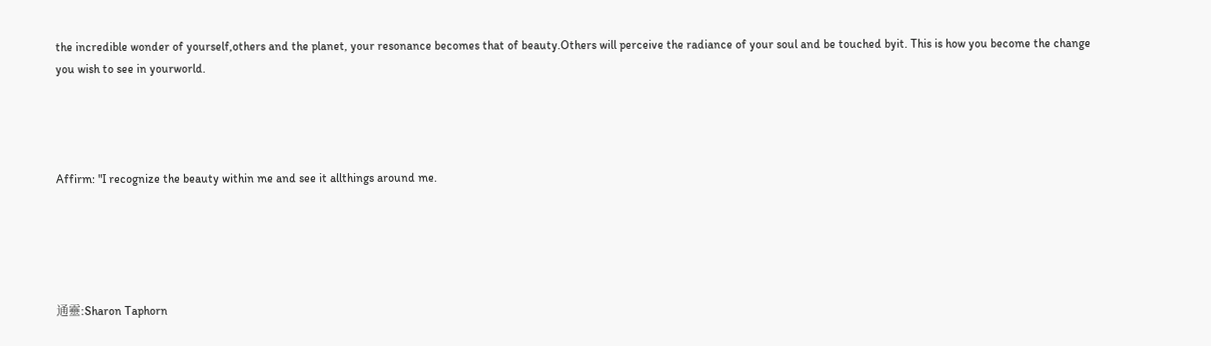the incredible wonder of yourself,others and the planet, your resonance becomes that of beauty.Others will perceive the radiance of your soul and be touched byit. This is how you become the change you wish to see in yourworld.




Affirm: "I recognize the beauty within me and see it allthings around me.





通靈:Sharon Taphorn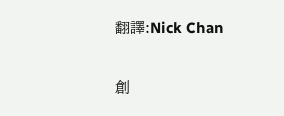翻譯:Nick Chan

創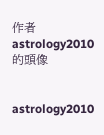作者 astrology2010 的頭像


astrology2010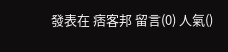發表在 痞客邦 留言(0) 人氣()